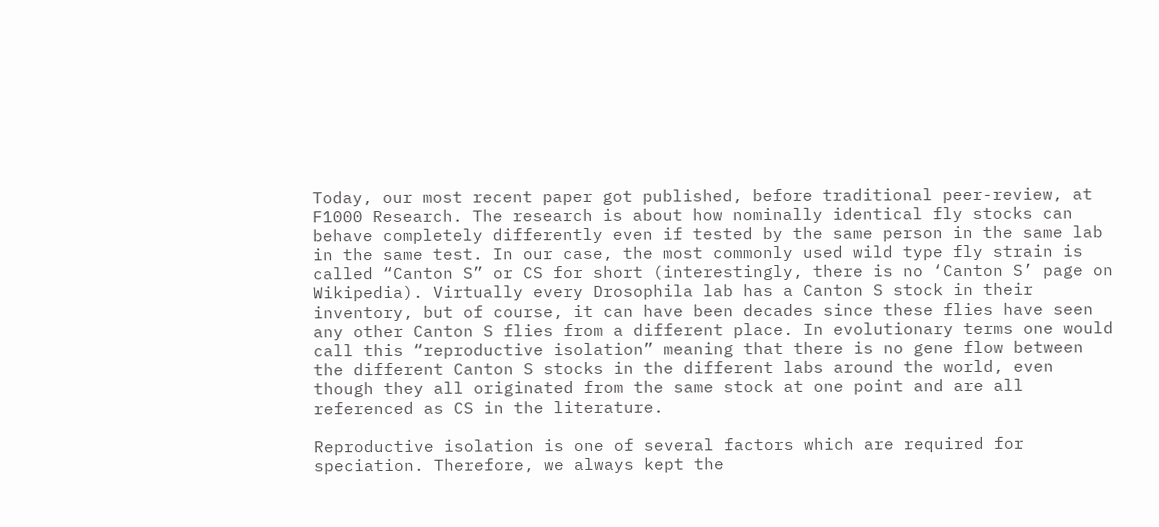Today, our most recent paper got published, before traditional peer-review, at F1000 Research. The research is about how nominally identical fly stocks can behave completely differently even if tested by the same person in the same lab in the same test. In our case, the most commonly used wild type fly strain is called “Canton S” or CS for short (interestingly, there is no ‘Canton S’ page on Wikipedia). Virtually every Drosophila lab has a Canton S stock in their inventory, but of course, it can have been decades since these flies have seen any other Canton S flies from a different place. In evolutionary terms one would call this “reproductive isolation” meaning that there is no gene flow between the different Canton S stocks in the different labs around the world, even though they all originated from the same stock at one point and are all referenced as CS in the literature.

Reproductive isolation is one of several factors which are required for speciation. Therefore, we always kept the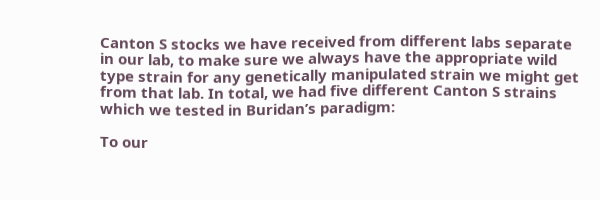Canton S stocks we have received from different labs separate in our lab, to make sure we always have the appropriate wild type strain for any genetically manipulated strain we might get from that lab. In total, we had five different Canton S strains which we tested in Buridan’s paradigm:

To our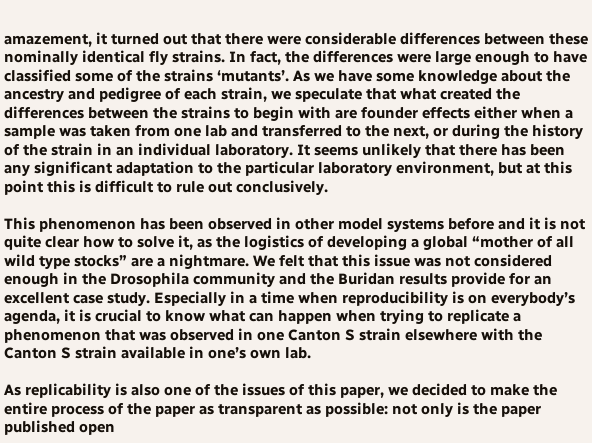amazement, it turned out that there were considerable differences between these nominally identical fly strains. In fact, the differences were large enough to have classified some of the strains ‘mutants’. As we have some knowledge about the ancestry and pedigree of each strain, we speculate that what created the differences between the strains to begin with are founder effects either when a sample was taken from one lab and transferred to the next, or during the history of the strain in an individual laboratory. It seems unlikely that there has been any significant adaptation to the particular laboratory environment, but at this point this is difficult to rule out conclusively.

This phenomenon has been observed in other model systems before and it is not quite clear how to solve it, as the logistics of developing a global “mother of all wild type stocks” are a nightmare. We felt that this issue was not considered enough in the Drosophila community and the Buridan results provide for an excellent case study. Especially in a time when reproducibility is on everybody’s agenda, it is crucial to know what can happen when trying to replicate a phenomenon that was observed in one Canton S strain elsewhere with the Canton S strain available in one’s own lab.

As replicability is also one of the issues of this paper, we decided to make the entire process of the paper as transparent as possible: not only is the paper published open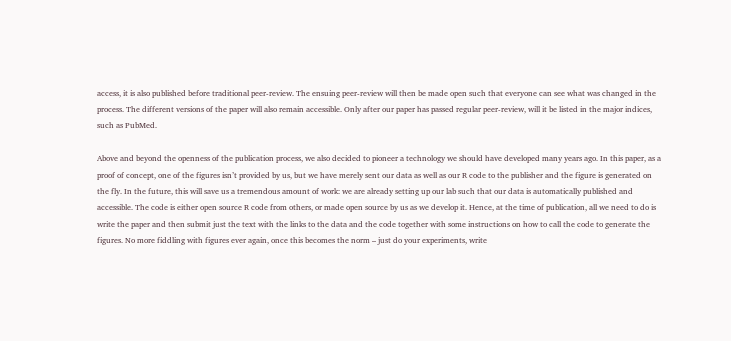access, it is also published before traditional peer-review. The ensuing peer-review will then be made open such that everyone can see what was changed in the process. The different versions of the paper will also remain accessible. Only after our paper has passed regular peer-review, will it be listed in the major indices, such as PubMed.

Above and beyond the openness of the publication process, we also decided to pioneer a technology we should have developed many years ago. In this paper, as a proof of concept, one of the figures isn’t provided by us, but we have merely sent our data as well as our R code to the publisher and the figure is generated on the fly. In the future, this will save us a tremendous amount of work: we are already setting up our lab such that our data is automatically published and accessible. The code is either open source R code from others, or made open source by us as we develop it. Hence, at the time of publication, all we need to do is write the paper and then submit just the text with the links to the data and the code together with some instructions on how to call the code to generate the figures. No more fiddling with figures ever again, once this becomes the norm – just do your experiments, write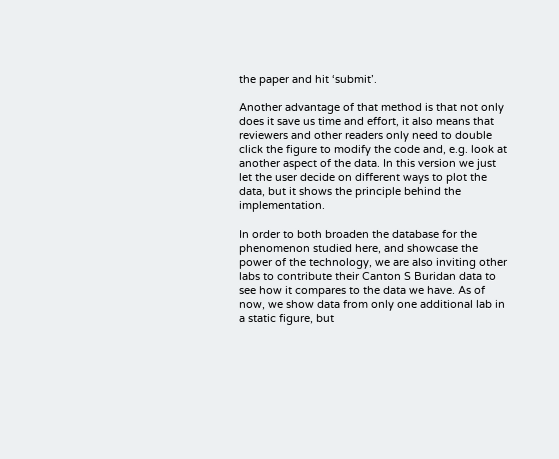the paper and hit ‘submit’.

Another advantage of that method is that not only does it save us time and effort, it also means that reviewers and other readers only need to double click the figure to modify the code and, e.g. look at another aspect of the data. In this version we just let the user decide on different ways to plot the data, but it shows the principle behind the implementation.

In order to both broaden the database for the phenomenon studied here, and showcase the power of the technology, we are also inviting other labs to contribute their Canton S Buridan data to see how it compares to the data we have. As of now, we show data from only one additional lab in a static figure, but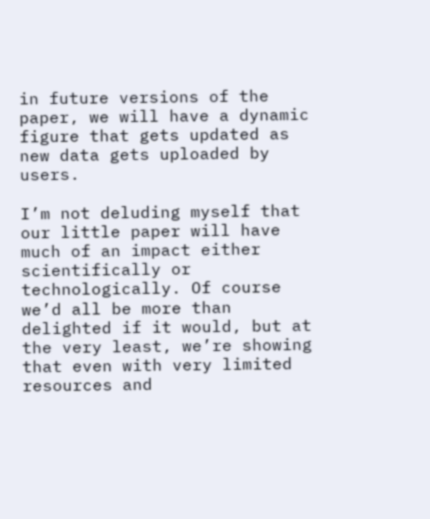in future versions of the paper, we will have a dynamic figure that gets updated as new data gets uploaded by users.

I’m not deluding myself that our little paper will have much of an impact either scientifically or technologically. Of course we’d all be more than delighted if it would, but at the very least, we’re showing that even with very limited resources and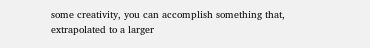some creativity, you can accomplish something that, extrapolated to a larger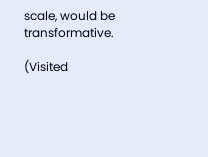scale, would be transformative.

(Visited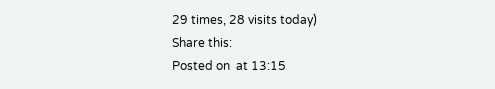29 times, 28 visits today)
Share this:
Posted on  at 13:15